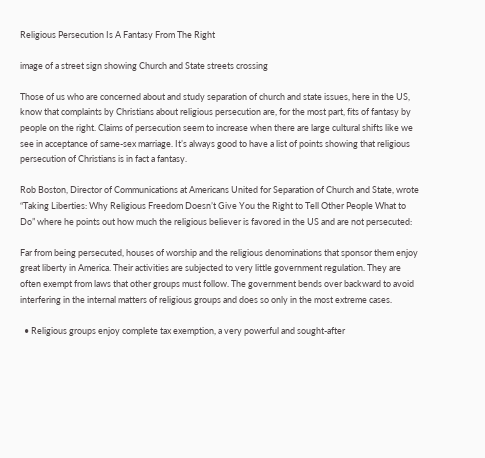Religious Persecution Is A Fantasy From The Right

image of a street sign showing Church and State streets crossing

Those of us who are concerned about and study separation of church and state issues, here in the US, know that complaints by Christians about religious persecution are, for the most part, fits of fantasy by people on the right. Claims of persecution seem to increase when there are large cultural shifts like we see in acceptance of same-sex marriage. It’s always good to have a list of points showing that religious persecution of Christians is in fact a fantasy.

Rob Boston, Director of Communications at Americans United for Separation of Church and State, wrote “Taking Liberties: Why Religious Freedom Doesn’t Give You the Right to Tell Other People What to Do” where he points out how much the religious believer is favored in the US and are not persecuted:

Far from being persecuted, houses of worship and the religious denominations that sponsor them enjoy great liberty in America. Their activities are subjected to very little government regulation. They are often exempt from laws that other groups must follow. The government bends over backward to avoid interfering in the internal matters of religious groups and does so only in the most extreme cases.

  • Religious groups enjoy complete tax exemption, a very powerful and sought-after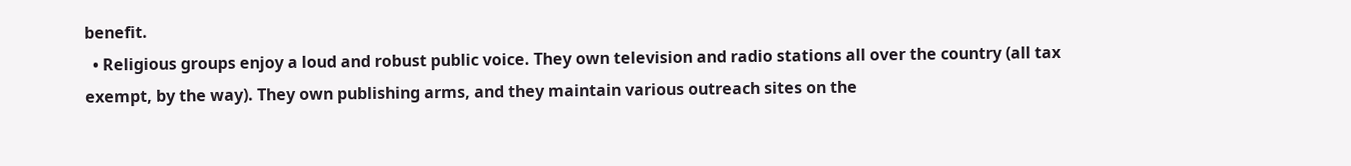benefit.
  • Religious groups enjoy a loud and robust public voice. They own television and radio stations all over the country (all tax exempt, by the way). They own publishing arms, and they maintain various outreach sites on the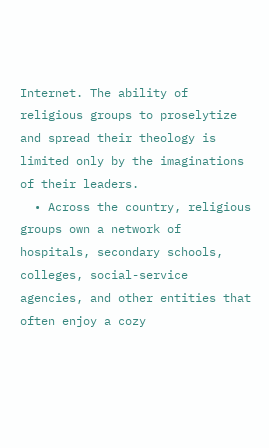Internet. The ability of religious groups to proselytize and spread their theology is limited only by the imaginations of their leaders.
  • Across the country, religious groups own a network of hospitals, secondary schools, colleges, social-service agencies, and other entities that often enjoy a cozy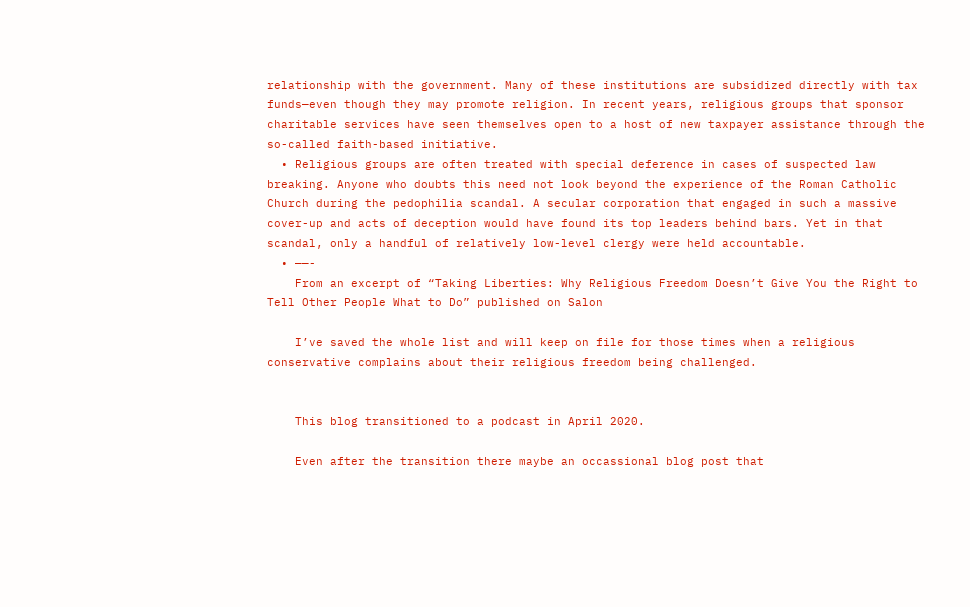relationship with the government. Many of these institutions are subsidized directly with tax funds—even though they may promote religion. In recent years, religious groups that sponsor charitable services have seen themselves open to a host of new taxpayer assistance through the so-called faith-based initiative.
  • Religious groups are often treated with special deference in cases of suspected law breaking. Anyone who doubts this need not look beyond the experience of the Roman Catholic Church during the pedophilia scandal. A secular corporation that engaged in such a massive cover-up and acts of deception would have found its top leaders behind bars. Yet in that scandal, only a handful of relatively low-level clergy were held accountable.
  • ——-
    From an excerpt of “Taking Liberties: Why Religious Freedom Doesn’t Give You the Right to Tell Other People What to Do” published on Salon

    I’ve saved the whole list and will keep on file for those times when a religious conservative complains about their religious freedom being challenged.


    This blog transitioned to a podcast in April 2020.

    Even after the transition there maybe an occassional blog post that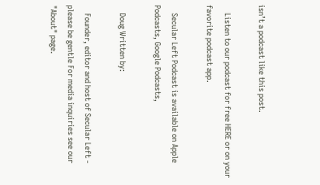isn’t a podcast like this post.

    Listen to our podcast for free HERE or on your favorite podcast app.

    Secular Left Podcast is available on Apple Podcasts, Google Podcasts,

    Doug Written by:

    Founder, editor and host of Secular Left - please be gentle For media inquiries see our "About" page.